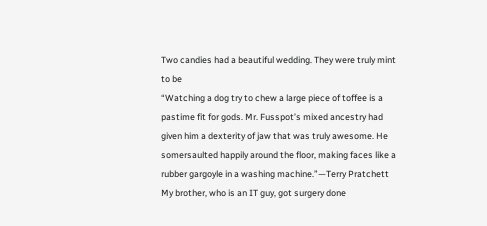Two candies had a beautiful wedding. They were truly mint to be
“Watching a dog try to chew a large piece of toffee is a pastime fit for gods. Mr. Fusspot’s mixed ancestry had given him a dexterity of jaw that was truly awesome. He somersaulted happily around the floor, making faces like a rubber gargoyle in a washing machine.”—Terry Pratchett
My brother, who is an IT guy, got surgery done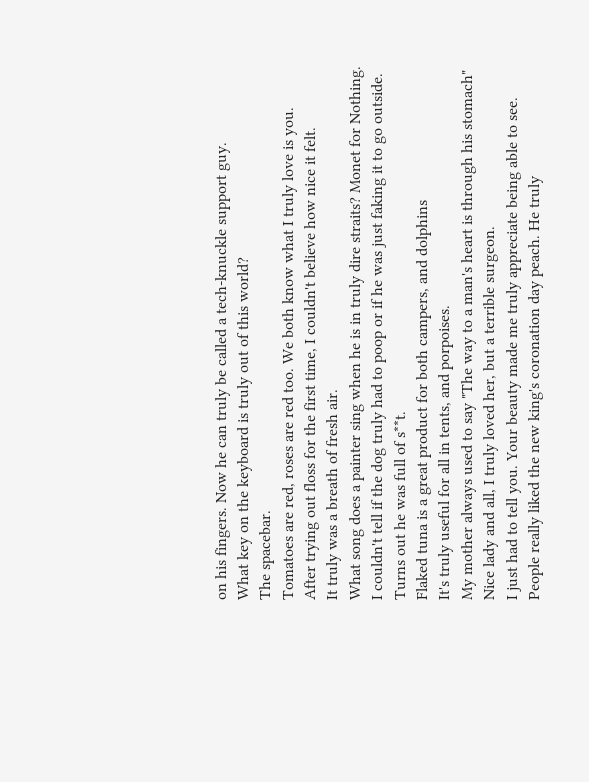on his fingers. Now he can truly be called a tech-knuckle support guy.
What key on the keyboard is truly out of this world?
The spacebar.
Tomatoes are red, roses are red too. We both know what I truly love is you.
After trying out floss for the first time, I couldn't believe how nice it felt.
It truly was a breath of fresh air.
What song does a painter sing when he is in truly dire straits? Monet for Nothing.
I couldn't tell if the dog truly had to poop or if he was just faking it to go outside.
Turns out he was full of s**t.
Flaked tuna is a great product for both campers, and dolphins
It's truly useful for all in tents, and porpoises.
My mother always used to say "The way to a man's heart is through his stomach"
Nice lady and all, I truly loved her, but a terrible surgeon.
I just had to tell you. Your beauty made me truly appreciate being able to see.
People really liked the new king's coronation day peach. He truly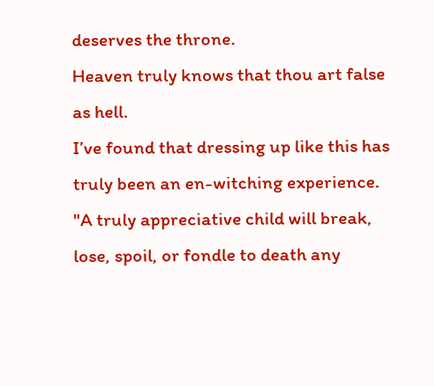deserves the throne.
Heaven truly knows that thou art false as hell.
I’ve found that dressing up like this has truly been an en-witching experience.
"A truly appreciative child will break, lose, spoil, or fondle to death any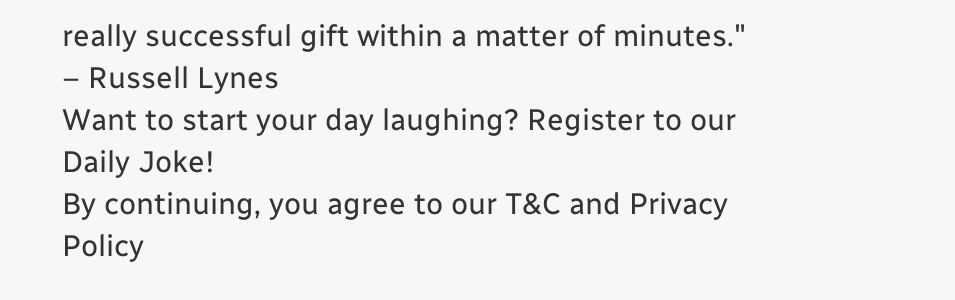really successful gift within a matter of minutes." – Russell Lynes
Want to start your day laughing? Register to our Daily Joke!
By continuing, you agree to our T&C and Privacy Policy